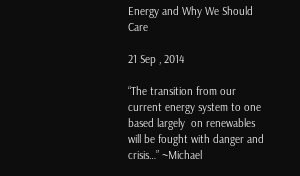Energy and Why We Should Care

21 Sep , 2014

“The transition from our current energy system to one based largely  on renewables will be fought with danger and crisis…” ~Michael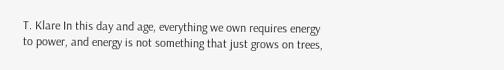T. Klare In this day and age, everything we own requires energy to power, and energy is not something that just grows on trees,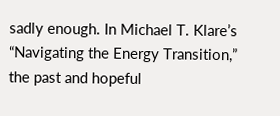sadly enough. In Michael T. Klare’s “Navigating the Energy Transition,” the past and hopeful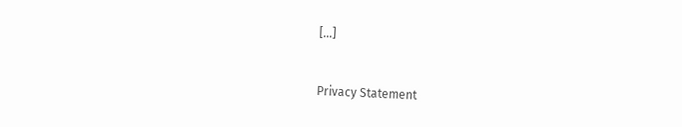[…]


Privacy Statement